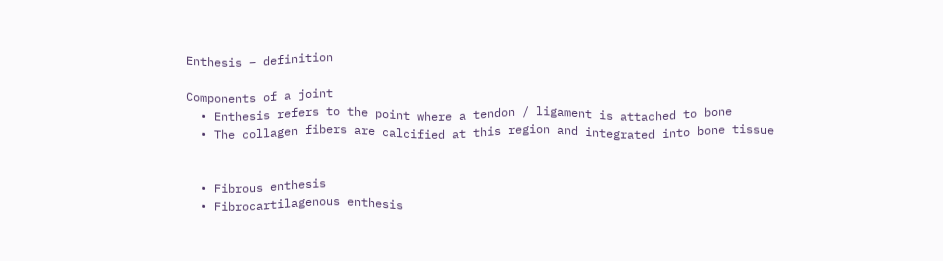Enthesis – definition

Components of a joint
  • Enthesis refers to the point where a tendon / ligament is attached to bone
  • The collagen fibers are calcified at this region and integrated into bone tissue


  • Fibrous enthesis
  • Fibrocartilagenous enthesis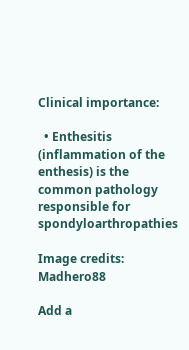Clinical importance:

  • Enthesitis (inflammation of the enthesis) is the common pathology responsible for spondyloarthropathies

Image credits: Madhero88

Add a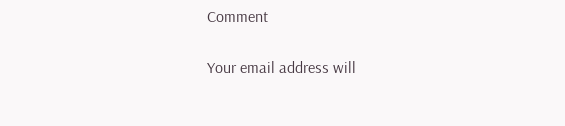Comment

Your email address will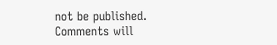not be published. Comments will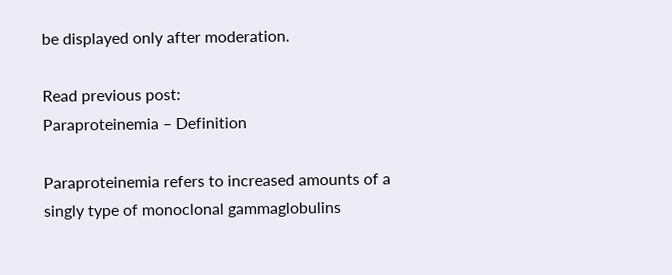be displayed only after moderation.

Read previous post:
Paraproteinemia – Definition

Paraproteinemia refers to increased amounts of a singly type of monoclonal gammaglobulins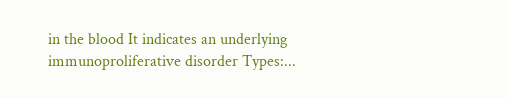in the blood It indicates an underlying immunoproliferative disorder Types:...